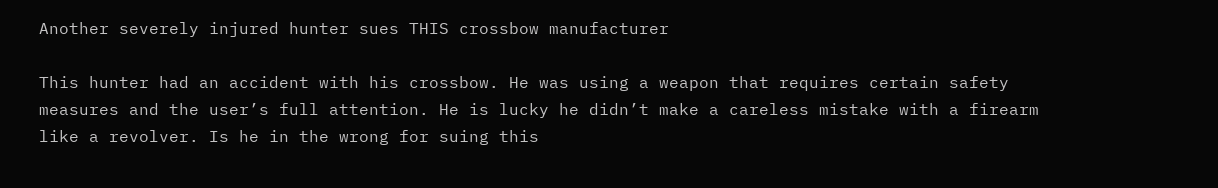Another severely injured hunter sues THIS crossbow manufacturer

This hunter had an accident with his crossbow. He was using a weapon that requires certain safety measures and the user’s full attention. He is lucky he didn’t make a careless mistake with a firearm like a revolver. Is he in the wrong for suing this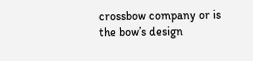crossbow company or is the bow’s design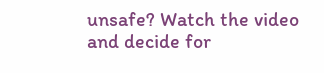unsafe? Watch the video and decide for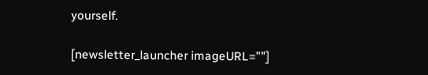yourself.

[newsletter_launcher imageURL=””]